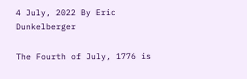4 July, 2022 By Eric Dunkelberger

The Fourth of July, 1776 is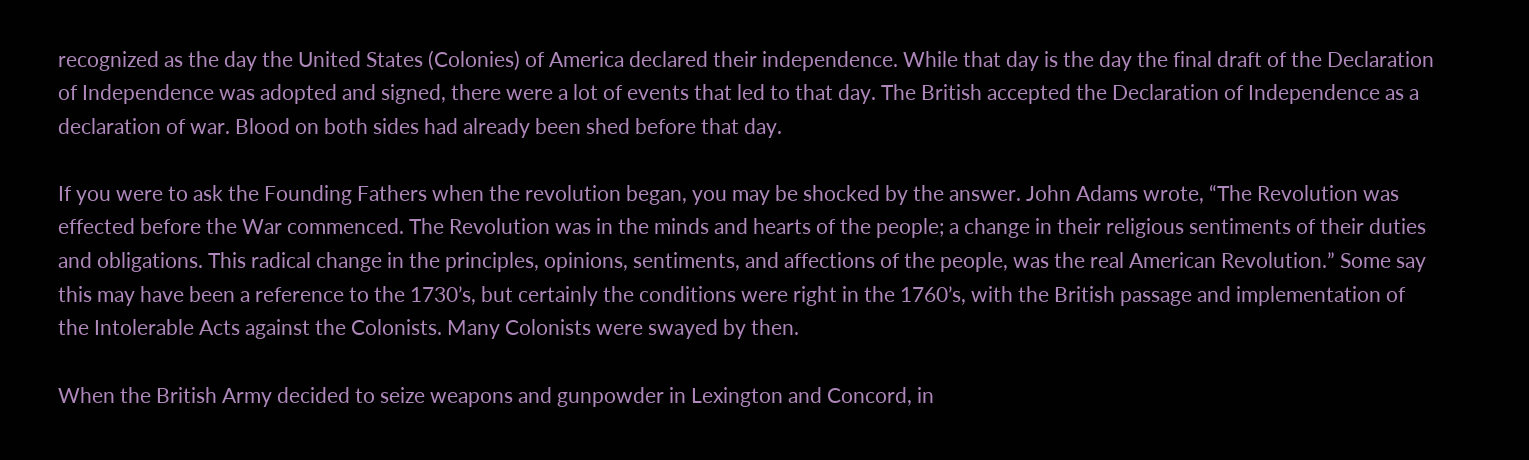recognized as the day the United States (Colonies) of America declared their independence. While that day is the day the final draft of the Declaration of Independence was adopted and signed, there were a lot of events that led to that day. The British accepted the Declaration of Independence as a declaration of war. Blood on both sides had already been shed before that day.

If you were to ask the Founding Fathers when the revolution began, you may be shocked by the answer. John Adams wrote, “The Revolution was effected before the War commenced. The Revolution was in the minds and hearts of the people; a change in their religious sentiments of their duties and obligations. This radical change in the principles, opinions, sentiments, and affections of the people, was the real American Revolution.” Some say this may have been a reference to the 1730’s, but certainly the conditions were right in the 1760’s, with the British passage and implementation of the Intolerable Acts against the Colonists. Many Colonists were swayed by then.

When the British Army decided to seize weapons and gunpowder in Lexington and Concord, in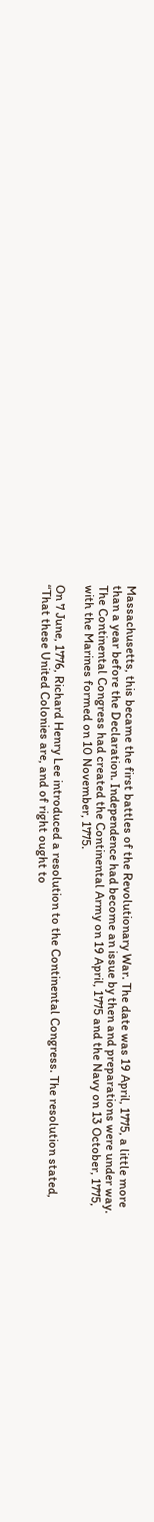Massachusetts, this became the first battles of the Revolutionary War. The date was 19 April, 1775, a little more than a year before the Declaration. Independence had become an issue by then and preparations were under way. The Continental Congress had created the Continental Army on 19 April, 1775 and the Navy on 13 October, 1775, with the Marines formed on 10 November, 1775.

On 7 June, 1776, Richard Henry Lee introduced a resolution to the Continental Congress. The resolution stated, “That these United Colonies are, and of right ought to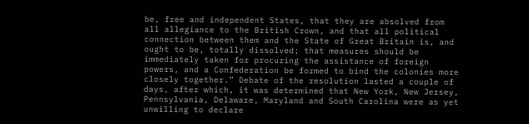be, free and independent States, that they are absolved from all allegiance to the British Crown, and that all political connection between them and the State of Great Britain is, and ought to be, totally dissolved; that measures should be immediately taken for procuring the assistance of foreign powers, and a Confederation be formed to bind the colonies more closely together.” Debate of the resolution lasted a couple of days, after which, it was determined that New York, New Jersey, Pennsylvania, Delaware, Maryland and South Carolina were as yet unwilling to declare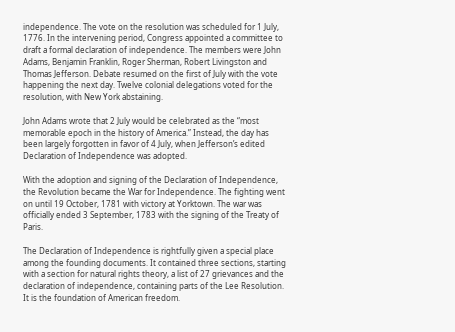independence. The vote on the resolution was scheduled for 1 July, 1776. In the intervening period, Congress appointed a committee to draft a formal declaration of independence. The members were John Adams, Benjamin Franklin, Roger Sherman, Robert Livingston and Thomas Jefferson. Debate resumed on the first of July with the vote happening the next day. Twelve colonial delegations voted for the resolution, with New York abstaining.

John Adams wrote that 2 July would be celebrated as the “most memorable epoch in the history of America.” Instead, the day has been largely forgotten in favor of 4 July, when Jefferson’s edited Declaration of Independence was adopted.

With the adoption and signing of the Declaration of Independence, the Revolution became the War for Independence. The fighting went on until 19 October, 1781 with victory at Yorktown. The war was officially ended 3 September, 1783 with the signing of the Treaty of Paris.

The Declaration of Independence is rightfully given a special place among the founding documents. It contained three sections, starting with a section for natural rights theory, a list of 27 grievances and the declaration of independence, containing parts of the Lee Resolution. It is the foundation of American freedom.